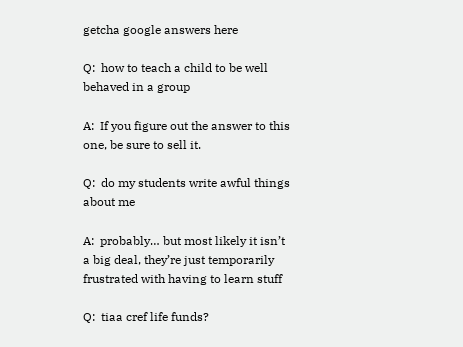getcha google answers here

Q:  how to teach a child to be well behaved in a group

A:  If you figure out the answer to this one, be sure to sell it.

Q:  do my students write awful things about me

A:  probably… but most likely it isn’t a big deal, they’re just temporarily frustrated with having to learn stuff

Q:  tiaa cref life funds?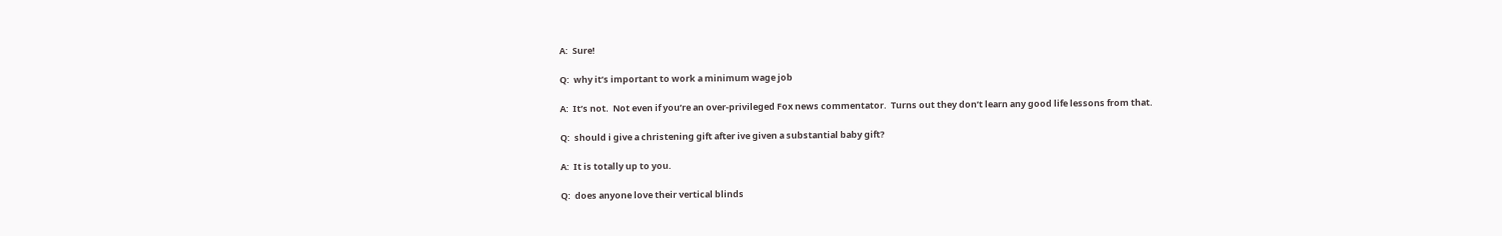A:  Sure!

Q:  why it’s important to work a minimum wage job

A:  It’s not.  Not even if you’re an over-privileged Fox news commentator.  Turns out they don’t learn any good life lessons from that.

Q:  should i give a christening gift after ive given a substantial baby gift?

A:  It is totally up to you.

Q:  does anyone love their vertical blinds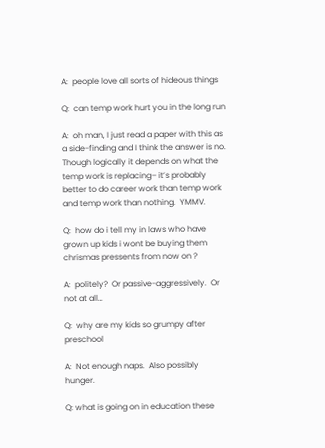A:  people love all sorts of hideous things

Q:  can temp work hurt you in the long run

A:  oh man, I just read a paper with this as a side-finding and I think the answer is no.  Though logically it depends on what the temp work is replacing– it’s probably better to do career work than temp work and temp work than nothing.  YMMV.

Q:  how do i tell my in laws who have grown up kids i wont be buying them chrismas pressents from now on ?

A:  politely?  Or passive-aggressively.  Or not at all…

Q:  why are my kids so grumpy after preschool

A:  Not enough naps.  Also possibly hunger.

Q: what is going on in education these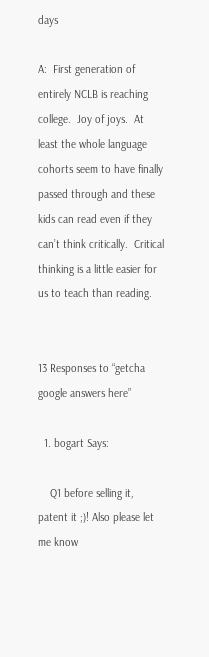days

A:  First generation of entirely NCLB is reaching college.  Joy of joys.  At least the whole language cohorts seem to have finally passed through and these kids can read even if they can’t think critically.  Critical thinking is a little easier for us to teach than reading.


13 Responses to “getcha google answers here”

  1. bogart Says:

    Q1 before selling it, patent it ;)! Also please let me know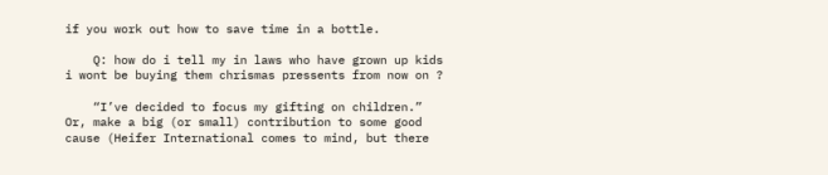if you work out how to save time in a bottle.

    Q: how do i tell my in laws who have grown up kids i wont be buying them chrismas pressents from now on ?

    “I’ve decided to focus my gifting on children.” Or, make a big (or small) contribution to some good cause (Heifer International comes to mind, but there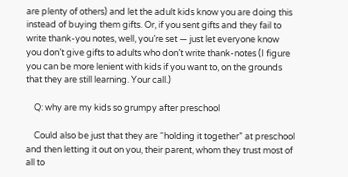are plenty of others) and let the adult kids know you are doing this instead of buying them gifts. Or, if you sent gifts and they fail to write thank-you notes, well, you’re set — just let everyone know you don’t give gifts to adults who don’t write thank-notes (I figure you can be more lenient with kids if you want to, on the grounds that they are still learning. Your call.)

    Q: why are my kids so grumpy after preschool

    Could also be just that they are “holding it together” at preschool and then letting it out on you, their parent, whom they trust most of all to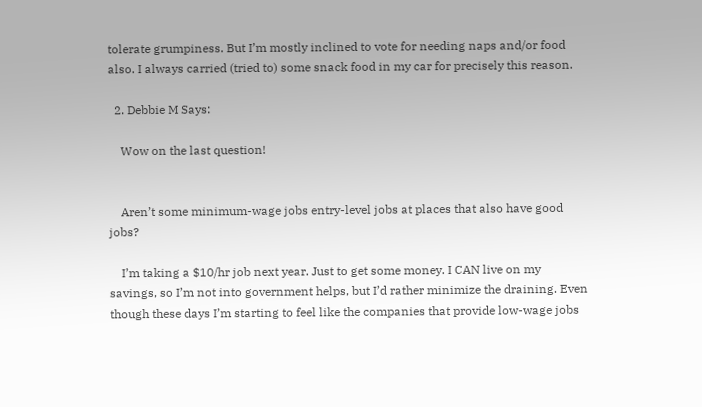tolerate grumpiness. But I’m mostly inclined to vote for needing naps and/or food also. I always carried (tried to) some snack food in my car for precisely this reason.

  2. Debbie M Says:

    Wow on the last question!


    Aren’t some minimum-wage jobs entry-level jobs at places that also have good jobs?

    I’m taking a $10/hr job next year. Just to get some money. I CAN live on my savings, so I’m not into government helps, but I’d rather minimize the draining. Even though these days I’m starting to feel like the companies that provide low-wage jobs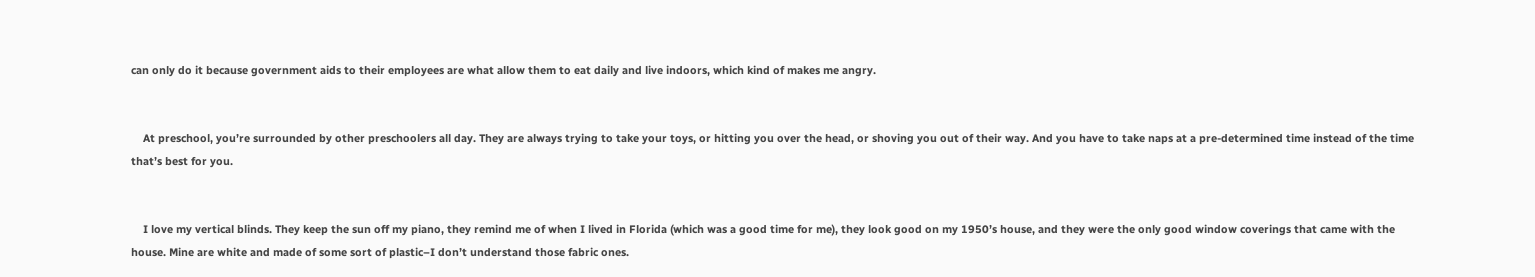can only do it because government aids to their employees are what allow them to eat daily and live indoors, which kind of makes me angry.


    At preschool, you’re surrounded by other preschoolers all day. They are always trying to take your toys, or hitting you over the head, or shoving you out of their way. And you have to take naps at a pre-determined time instead of the time that’s best for you.


    I love my vertical blinds. They keep the sun off my piano, they remind me of when I lived in Florida (which was a good time for me), they look good on my 1950’s house, and they were the only good window coverings that came with the house. Mine are white and made of some sort of plastic–I don’t understand those fabric ones.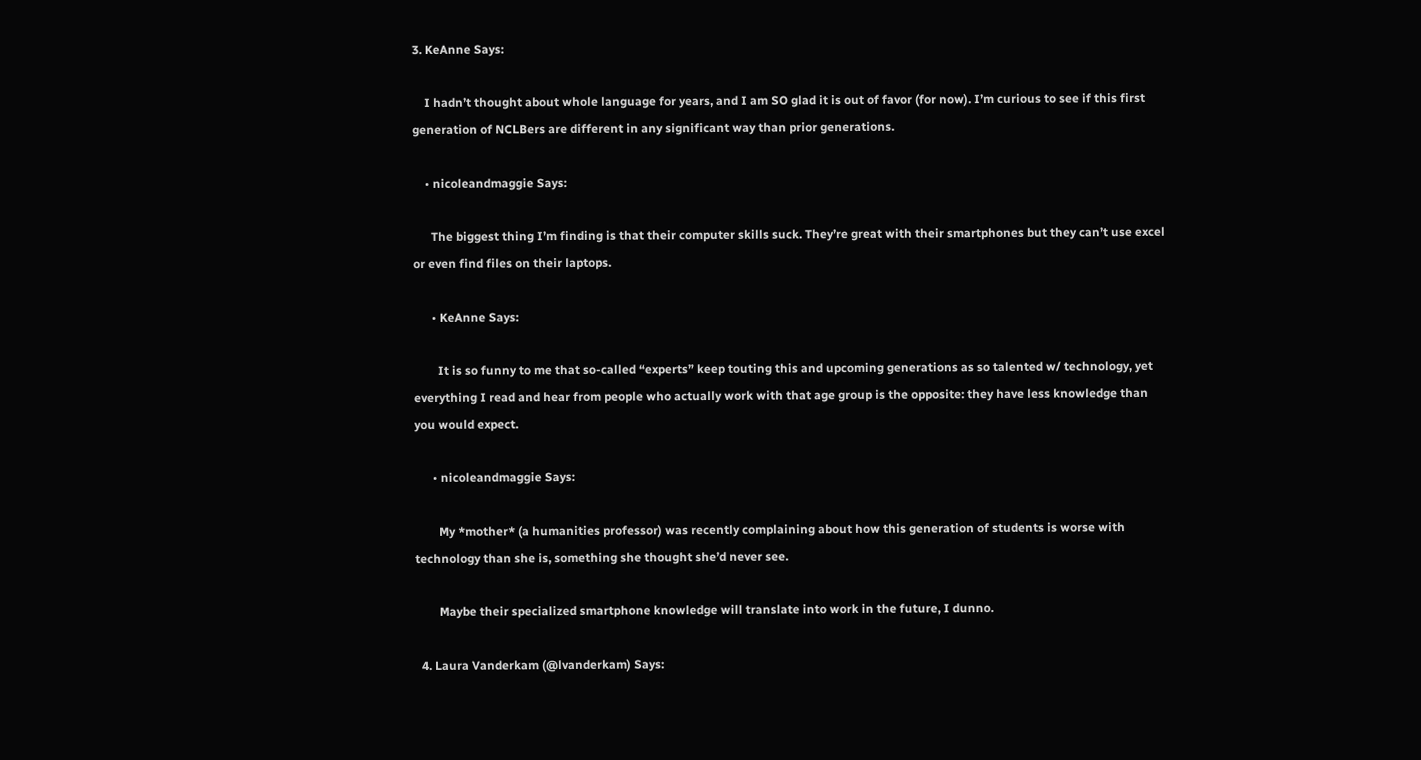3. KeAnne Says:

    I hadn’t thought about whole language for years, and I am SO glad it is out of favor (for now). I’m curious to see if this first generation of NCLBers are different in any significant way than prior generations.

    • nicoleandmaggie Says:

      The biggest thing I’m finding is that their computer skills suck. They’re great with their smartphones but they can’t use excel or even find files on their laptops.

      • KeAnne Says:

        It is so funny to me that so-called “experts” keep touting this and upcoming generations as so talented w/ technology, yet everything I read and hear from people who actually work with that age group is the opposite: they have less knowledge than you would expect.

      • nicoleandmaggie Says:

        My *mother* (a humanities professor) was recently complaining about how this generation of students is worse with technology than she is, something she thought she’d never see.

        Maybe their specialized smartphone knowledge will translate into work in the future, I dunno.

  4. Laura Vanderkam (@lvanderkam) Says: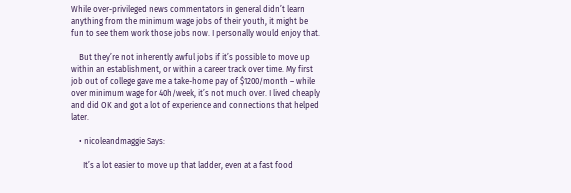While over-privileged news commentators in general didn’t learn anything from the minimum wage jobs of their youth, it might be fun to see them work those jobs now. I personally would enjoy that.

    But they’re not inherently awful jobs if it’s possible to move up within an establishment, or within a career track over time. My first job out of college gave me a take-home pay of $1200/month – while over minimum wage for 40h/week, it’s not much over. I lived cheaply and did OK and got a lot of experience and connections that helped later.

    • nicoleandmaggie Says:

      It’s a lot easier to move up that ladder, even at a fast food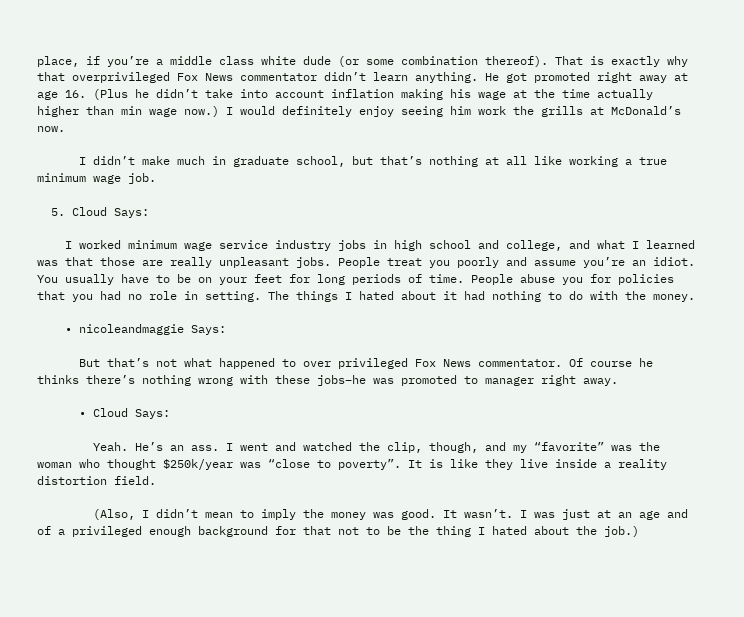place, if you’re a middle class white dude (or some combination thereof). That is exactly why that overprivileged Fox News commentator didn’t learn anything. He got promoted right away at age 16. (Plus he didn’t take into account inflation making his wage at the time actually higher than min wage now.) I would definitely enjoy seeing him work the grills at McDonald’s now.

      I didn’t make much in graduate school, but that’s nothing at all like working a true minimum wage job.

  5. Cloud Says:

    I worked minimum wage service industry jobs in high school and college, and what I learned was that those are really unpleasant jobs. People treat you poorly and assume you’re an idiot. You usually have to be on your feet for long periods of time. People abuse you for policies that you had no role in setting. The things I hated about it had nothing to do with the money.

    • nicoleandmaggie Says:

      But that’s not what happened to over privileged Fox News commentator. Of course he thinks there’s nothing wrong with these jobs–he was promoted to manager right away.

      • Cloud Says:

        Yeah. He’s an ass. I went and watched the clip, though, and my “favorite” was the woman who thought $250k/year was “close to poverty”. It is like they live inside a reality distortion field.

        (Also, I didn’t mean to imply the money was good. It wasn’t. I was just at an age and of a privileged enough background for that not to be the thing I hated about the job.)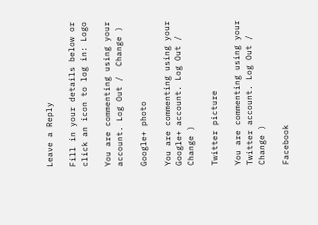Leave a Reply

Fill in your details below or click an icon to log in: Logo

You are commenting using your account. Log Out /  Change )

Google+ photo

You are commenting using your Google+ account. Log Out /  Change )

Twitter picture

You are commenting using your Twitter account. Log Out /  Change )

Facebook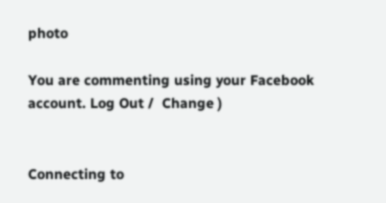photo

You are commenting using your Facebook account. Log Out /  Change )


Connecting to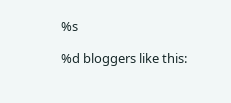%s

%d bloggers like this: